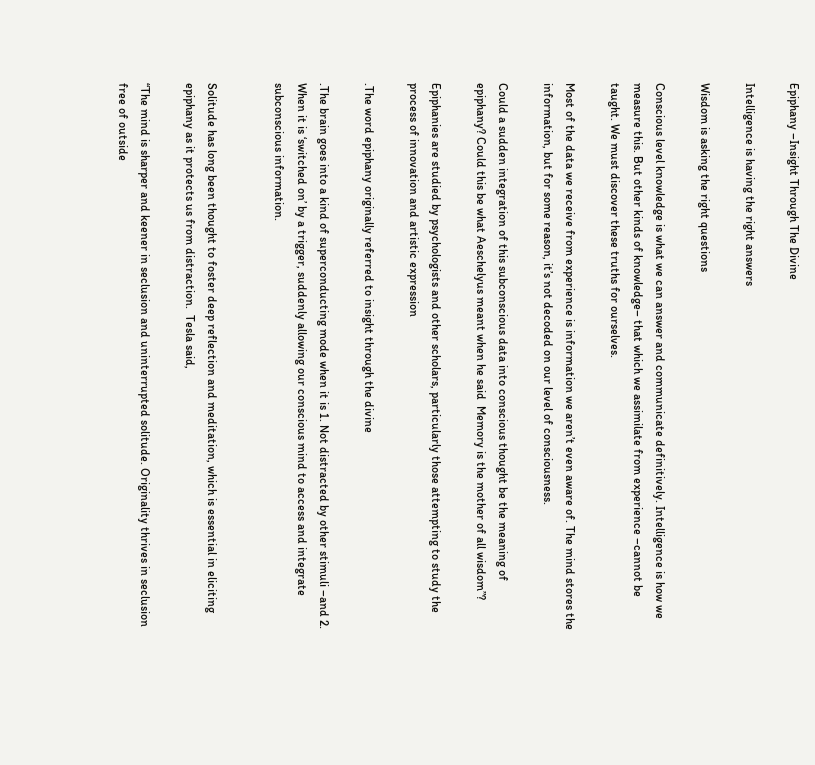Epiphany –Insight Through The Divine

Intelligence is having the right answers

Wisdom is asking the right questions

Conscious level knowledge is what we can answer and communicate definitively. Intelligence is how we measure this. But other kinds of knowledge– that which we assimilate from experience –cannot be taught. We must discover these truths for ourselves.

Most of the data we receive from experience is information we aren’t even aware of. The mind stores the information, but for some reason, it’s not decoded on our level of consciousness.

Could a sudden integration of this subconscious data into conscious thought be the meaning of epiphany? Could this be what Aeschelyus meant when he said  Memory is the mother of all wisdom”?

Epiphanies are studied by psychologists and other scholars, particularly those attempting to study the process of innovation and artistic expression

.The word epiphany originally referred to insight through the divine

.The brain goes into a kind of superconducting mode when it is 1. Not distracted by other stimuli –and 2. When it is ‘switched on’ by a trigger, suddenly allowing our conscious mind to access and integrate subconscious information.


Solitude has long been thought to foster deep reflection and meditation, which is essential in eliciting epiphany as it protects us from distraction.  Tesla said,

“The mind is sharper and keener in seclusion and uninterrupted solitude. Originality thrives in seclusion free of outside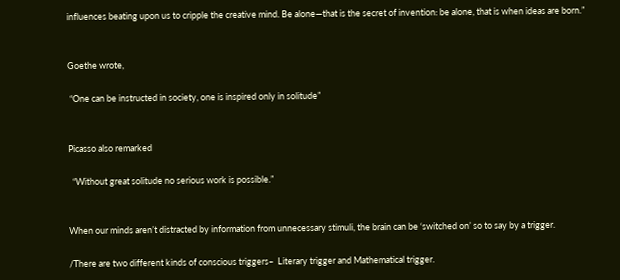influences beating upon us to cripple the creative mind. Be alone—that is the secret of invention: be alone, that is when ideas are born.”


Goethe wrote,

 “One can be instructed in society, one is inspired only in solitude”


Picasso also remarked

  “Without great solitude no serious work is possible.”


When our minds aren’t distracted by information from unnecessary stimuli, the brain can be ‘switched on’ so to say by a trigger.

/There are two different kinds of conscious triggers–  Literary trigger and Mathematical trigger.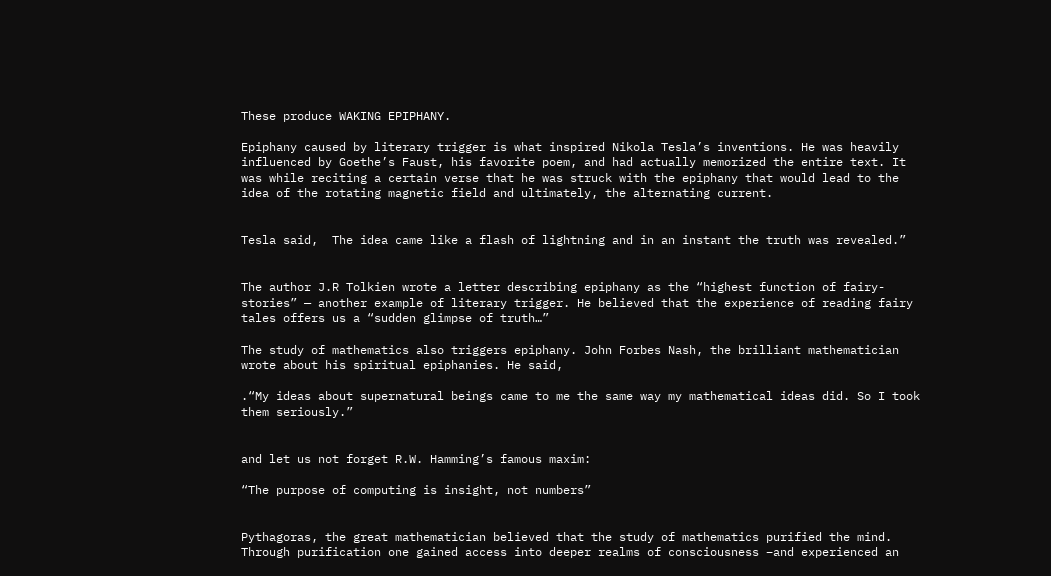These produce WAKING EPIPHANY.

Epiphany caused by literary trigger is what inspired Nikola Tesla’s inventions. He was heavily influenced by Goethe’s Faust, his favorite poem, and had actually memorized the entire text. It was while reciting a certain verse that he was struck with the epiphany that would lead to the idea of the rotating magnetic field and ultimately, the alternating current.


Tesla said,  The idea came like a flash of lightning and in an instant the truth was revealed.”


The author J.R Tolkien wrote a letter describing epiphany as the “highest function of fairy-stories” — another example of literary trigger. He believed that the experience of reading fairy tales offers us a “sudden glimpse of truth…”

The study of mathematics also triggers epiphany. John Forbes Nash, the brilliant mathematician wrote about his spiritual epiphanies. He said,

.“My ideas about supernatural beings came to me the same way my mathematical ideas did. So I took them seriously.”


and let us not forget R.W. Hamming’s famous maxim:

“The purpose of computing is insight, not numbers”


Pythagoras, the great mathematician believed that the study of mathematics purified the mind. Through purification one gained access into deeper realms of consciousness –and experienced an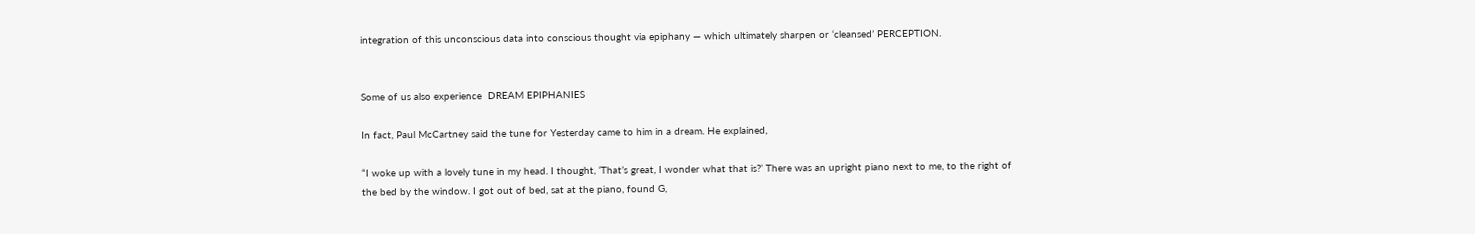integration of this unconscious data into conscious thought via epiphany — which ultimately sharpen or ‘cleansed’ PERCEPTION.


Some of us also experience  DREAM EPIPHANIES

In fact, Paul McCartney said the tune for Yesterday came to him in a dream. He explained,

“I woke up with a lovely tune in my head. I thought, ‘That’s great, I wonder what that is?’ There was an upright piano next to me, to the right of the bed by the window. I got out of bed, sat at the piano, found G,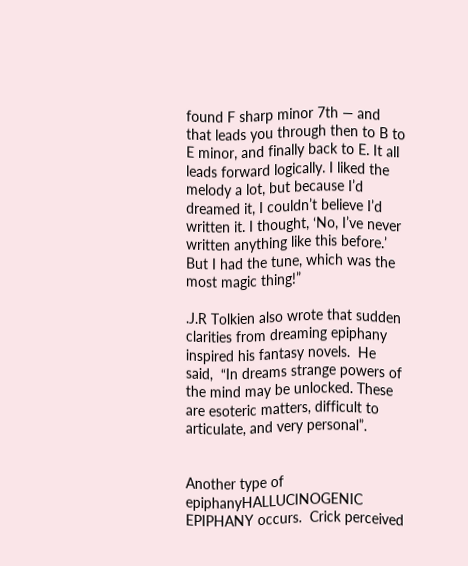found F sharp minor 7th — and that leads you through then to B to E minor, and finally back to E. It all leads forward logically. I liked the melody a lot, but because I’d dreamed it, I couldn’t believe I’d written it. I thought, ‘No, I’ve never written anything like this before.’ But I had the tune, which was the most magic thing!”

.J.R Tolkien also wrote that sudden clarities from dreaming epiphany inspired his fantasy novels.  He said,  “In dreams strange powers of the mind may be unlocked. These are esoteric matters, difficult to articulate, and very personal”.


Another type of epiphanyHALLUCINOGENIC EPIPHANY occurs.  Crick perceived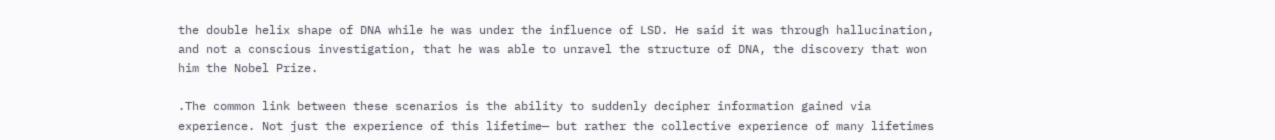the double helix shape of DNA while he was under the influence of LSD. He said it was through hallucination, and not a conscious investigation, that he was able to unravel the structure of DNA, the discovery that won him the Nobel Prize.

.The common link between these scenarios is the ability to suddenly decipher information gained via experience. Not just the experience of this lifetime— but rather the collective experience of many lifetimes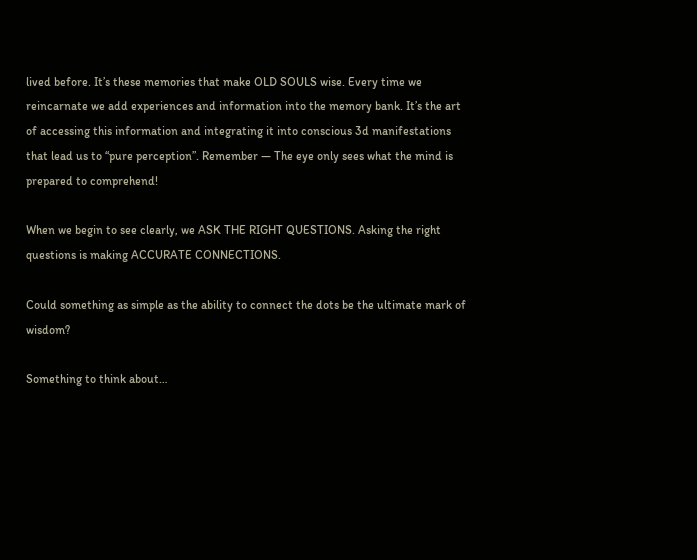lived before. It’s these memories that make OLD SOULS wise. Every time we reincarnate we add experiences and information into the memory bank. It’s the art of accessing this information and integrating it into conscious 3d manifestations that lead us to “pure perception”. Remember — The eye only sees what the mind is prepared to comprehend!

When we begin to see clearly, we ASK THE RIGHT QUESTIONS. Asking the right questions is making ACCURATE CONNECTIONS.

Could something as simple as the ability to connect the dots be the ultimate mark of wisdom?

Something to think about…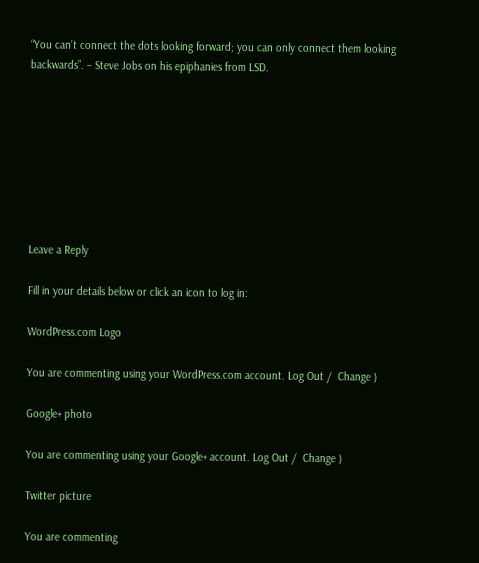“You can’t connect the dots looking forward; you can only connect them looking backwards”. – Steve Jobs on his epiphanies from LSD.








Leave a Reply

Fill in your details below or click an icon to log in:

WordPress.com Logo

You are commenting using your WordPress.com account. Log Out /  Change )

Google+ photo

You are commenting using your Google+ account. Log Out /  Change )

Twitter picture

You are commenting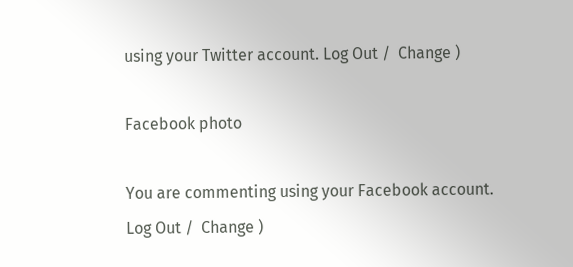using your Twitter account. Log Out /  Change )

Facebook photo

You are commenting using your Facebook account. Log Out /  Change )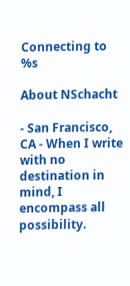Connecting to %s

About NSchacht

- San Francisco, CA - When I write with no destination in mind, I encompass all possibility.